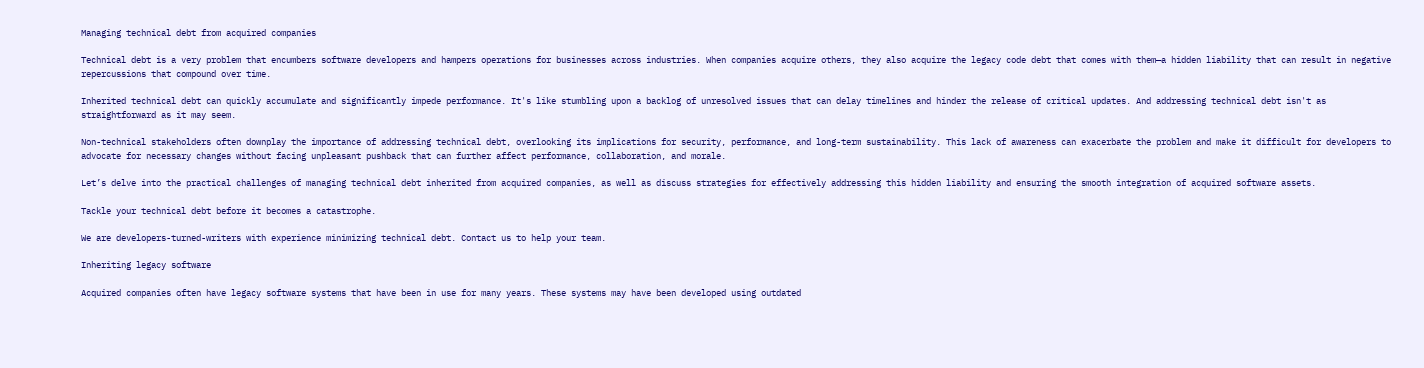Managing technical debt from acquired companies

Technical debt is a very problem that encumbers software developers and hampers operations for businesses across industries. When companies acquire others, they also acquire the legacy code debt that comes with them—a hidden liability that can result in negative repercussions that compound over time.

Inherited technical debt can quickly accumulate and significantly impede performance. It's like stumbling upon a backlog of unresolved issues that can delay timelines and hinder the release of critical updates. And addressing technical debt isn't as straightforward as it may seem.

Non-technical stakeholders often downplay the importance of addressing technical debt, overlooking its implications for security, performance, and long-term sustainability. This lack of awareness can exacerbate the problem and make it difficult for developers to advocate for necessary changes without facing unpleasant pushback that can further affect performance, collaboration, and morale.

Let’s delve into the practical challenges of managing technical debt inherited from acquired companies, as well as discuss strategies for effectively addressing this hidden liability and ensuring the smooth integration of acquired software assets.

Tackle your technical debt before it becomes a catastrophe.

We are developers-turned-writers with experience minimizing technical debt. Contact us to help your team.

Inheriting legacy software

Acquired companies often have legacy software systems that have been in use for many years. These systems may have been developed using outdated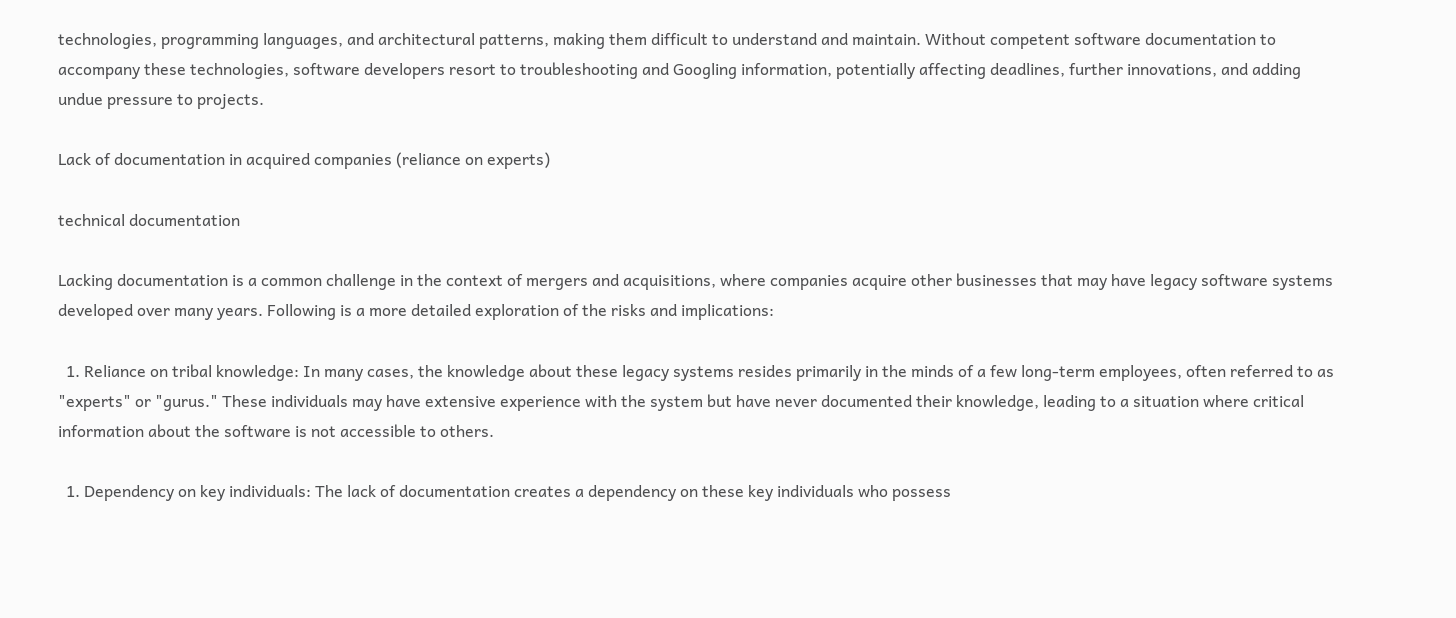technologies, programming languages, and architectural patterns, making them difficult to understand and maintain. Without competent software documentation to accompany these technologies, software developers resort to troubleshooting and Googling information, potentially affecting deadlines, further innovations, and adding undue pressure to projects.

Lack of documentation in acquired companies (reliance on experts)

technical documentation

Lacking documentation is a common challenge in the context of mergers and acquisitions, where companies acquire other businesses that may have legacy software systems developed over many years. Following is a more detailed exploration of the risks and implications:

  1. Reliance on tribal knowledge: In many cases, the knowledge about these legacy systems resides primarily in the minds of a few long-term employees, often referred to as "experts" or "gurus." These individuals may have extensive experience with the system but have never documented their knowledge, leading to a situation where critical information about the software is not accessible to others.

  1. Dependency on key individuals: The lack of documentation creates a dependency on these key individuals who possess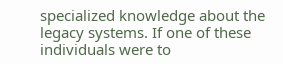specialized knowledge about the legacy systems. If one of these individuals were to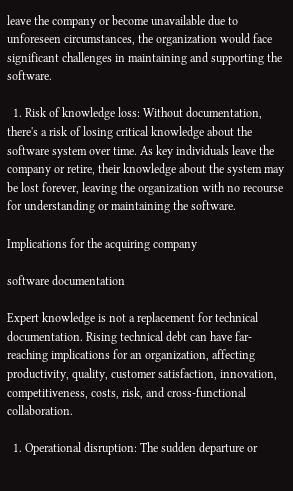leave the company or become unavailable due to unforeseen circumstances, the organization would face significant challenges in maintaining and supporting the software.

  1. Risk of knowledge loss: Without documentation, there's a risk of losing critical knowledge about the software system over time. As key individuals leave the company or retire, their knowledge about the system may be lost forever, leaving the organization with no recourse for understanding or maintaining the software.

Implications for the acquiring company

software documentation

Expert knowledge is not a replacement for technical documentation. Rising technical debt can have far-reaching implications for an organization, affecting productivity, quality, customer satisfaction, innovation, competitiveness, costs, risk, and cross-functional collaboration.

  1. Operational disruption: The sudden departure or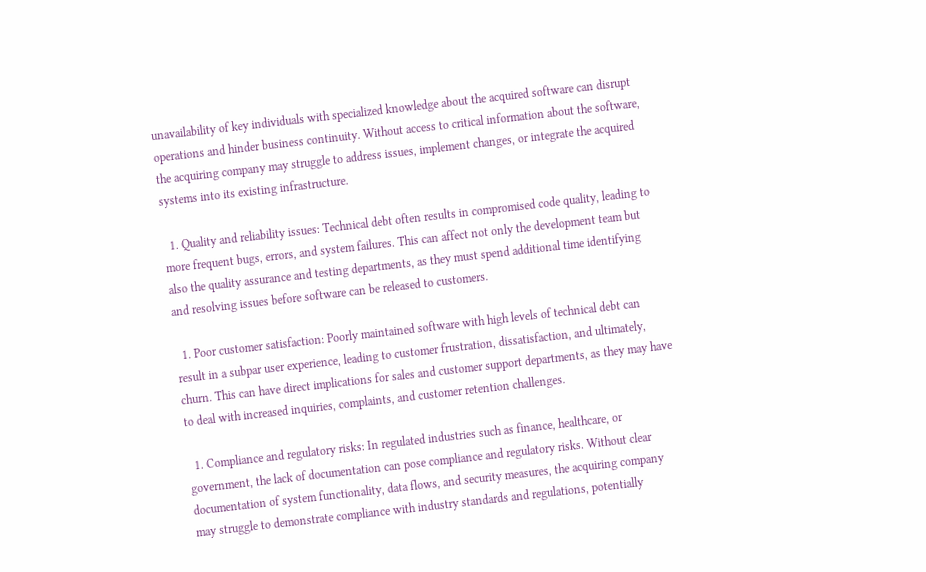unavailability of key individuals with specialized knowledge about the acquired software can disrupt operations and hinder business continuity. Without access to critical information about the software, the acquiring company may struggle to address issues, implement changes, or integrate the acquired systems into its existing infrastructure.

  1. Quality and reliability issues: Technical debt often results in compromised code quality, leading to more frequent bugs, errors, and system failures. This can affect not only the development team but also the quality assurance and testing departments, as they must spend additional time identifying and resolving issues before software can be released to customers.

  1. Poor customer satisfaction: Poorly maintained software with high levels of technical debt can result in a subpar user experience, leading to customer frustration, dissatisfaction, and ultimately, churn. This can have direct implications for sales and customer support departments, as they may have to deal with increased inquiries, complaints, and customer retention challenges.

  1. Compliance and regulatory risks: In regulated industries such as finance, healthcare, or government, the lack of documentation can pose compliance and regulatory risks. Without clear documentation of system functionality, data flows, and security measures, the acquiring company may struggle to demonstrate compliance with industry standards and regulations, potentially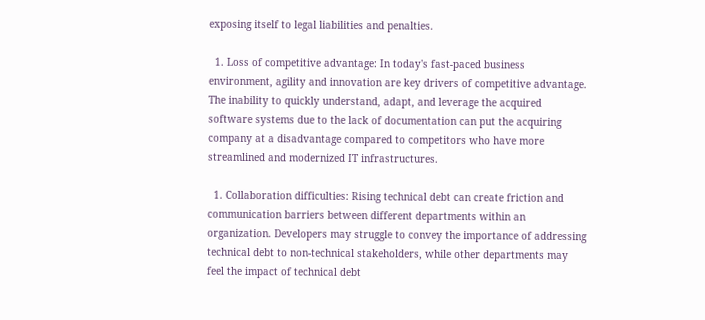exposing itself to legal liabilities and penalties.

  1. Loss of competitive advantage: In today's fast-paced business environment, agility and innovation are key drivers of competitive advantage. The inability to quickly understand, adapt, and leverage the acquired software systems due to the lack of documentation can put the acquiring company at a disadvantage compared to competitors who have more streamlined and modernized IT infrastructures.

  1. Collaboration difficulties: Rising technical debt can create friction and communication barriers between different departments within an organization. Developers may struggle to convey the importance of addressing technical debt to non-technical stakeholders, while other departments may feel the impact of technical debt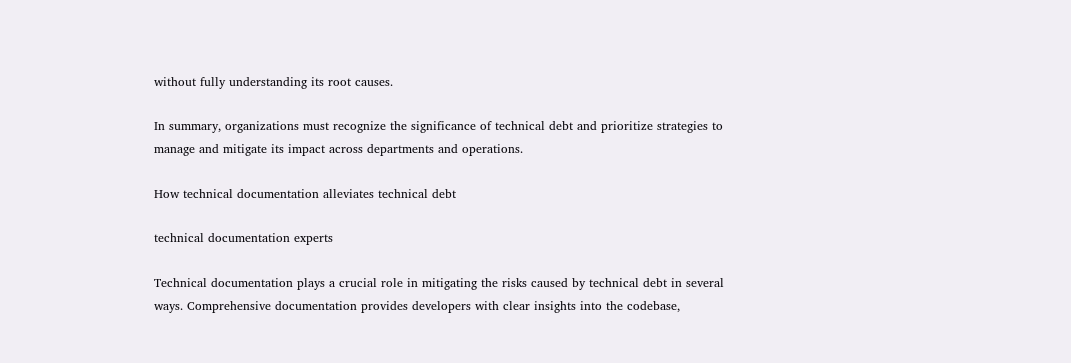without fully understanding its root causes.

In summary, organizations must recognize the significance of technical debt and prioritize strategies to manage and mitigate its impact across departments and operations.

How technical documentation alleviates technical debt

technical documentation experts

Technical documentation plays a crucial role in mitigating the risks caused by technical debt in several ways. Comprehensive documentation provides developers with clear insights into the codebase,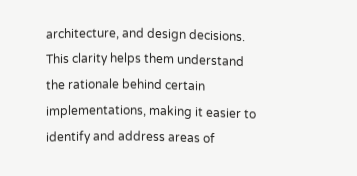architecture, and design decisions. This clarity helps them understand the rationale behind certain implementations, making it easier to identify and address areas of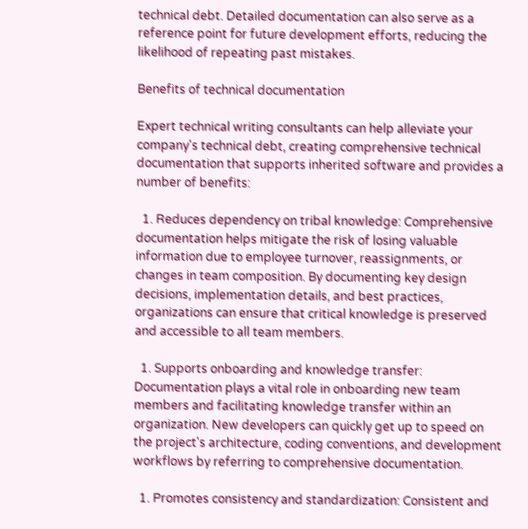technical debt. Detailed documentation can also serve as a reference point for future development efforts, reducing the likelihood of repeating past mistakes.

Benefits of technical documentation

Expert technical writing consultants can help alleviate your company's technical debt, creating comprehensive technical documentation that supports inherited software and provides a number of benefits:

  1. Reduces dependency on tribal knowledge: Comprehensive documentation helps mitigate the risk of losing valuable information due to employee turnover, reassignments, or changes in team composition. By documenting key design decisions, implementation details, and best practices, organizations can ensure that critical knowledge is preserved and accessible to all team members.

  1. Supports onboarding and knowledge transfer: Documentation plays a vital role in onboarding new team members and facilitating knowledge transfer within an organization. New developers can quickly get up to speed on the project's architecture, coding conventions, and development workflows by referring to comprehensive documentation.

  1. Promotes consistency and standardization: Consistent and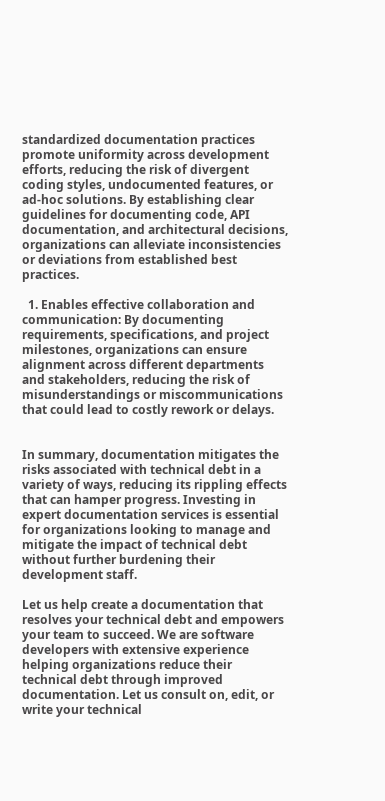standardized documentation practices promote uniformity across development efforts, reducing the risk of divergent coding styles, undocumented features, or ad-hoc solutions. By establishing clear guidelines for documenting code, API documentation, and architectural decisions, organizations can alleviate inconsistencies or deviations from established best practices.

  1. Enables effective collaboration and communication: By documenting requirements, specifications, and project milestones, organizations can ensure alignment across different departments and stakeholders, reducing the risk of misunderstandings or miscommunications that could lead to costly rework or delays.


In summary, documentation mitigates the risks associated with technical debt in a variety of ways, reducing its rippling effects that can hamper progress. Investing in expert documentation services is essential for organizations looking to manage and mitigate the impact of technical debt without further burdening their development staff.

Let us help create a documentation that resolves your technical debt and empowers your team to succeed. We are software developers with extensive experience helping organizations reduce their technical debt through improved documentation. Let us consult on, edit, or write your technical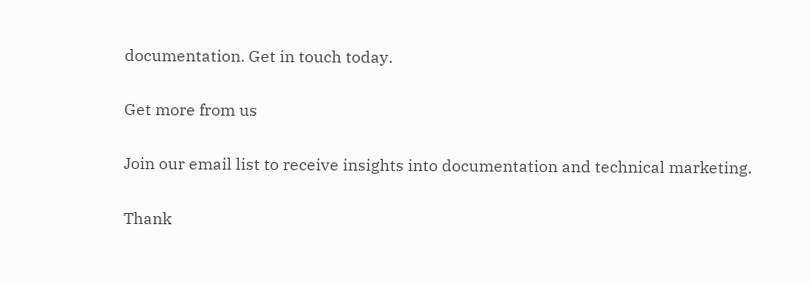documentation. Get in touch today.

Get more from us

Join our email list to receive insights into documentation and technical marketing.

Thank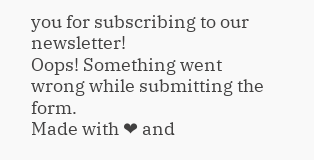you for subscribing to our newsletter!
Oops! Something went wrong while submitting the form.
Made with ❤ and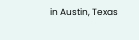in Austin, Texas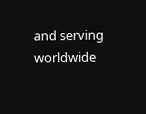and serving worldwide